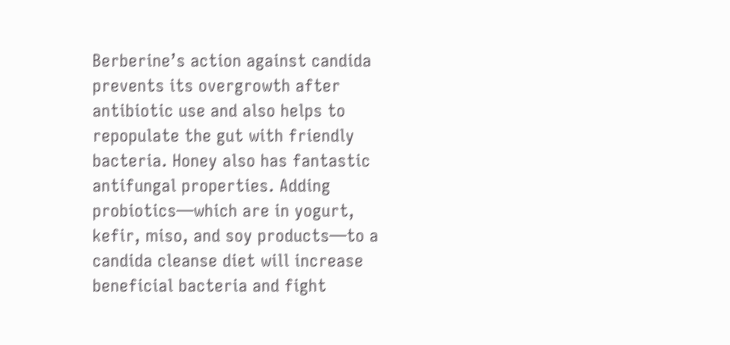Berberine’s action against candida prevents its overgrowth after antibiotic use and also helps to repopulate the gut with friendly bacteria. Honey also has fantastic antifungal properties. Adding probiotics—which are in yogurt, kefir, miso, and soy products—to a candida cleanse diet will increase beneficial bacteria and fight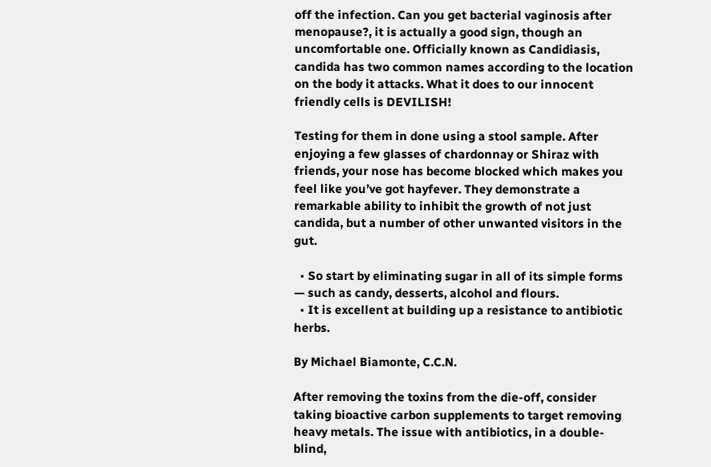off the infection. Can you get bacterial vaginosis after menopause?, it is actually a good sign, though an uncomfortable one. Officially known as Candidiasis, candida has two common names according to the location on the body it attacks. What it does to our innocent friendly cells is DEVILISH!

Testing for them in done using a stool sample. After enjoying a few glasses of chardonnay or Shiraz with friends, your nose has become blocked which makes you feel like you’ve got hayfever. They demonstrate a remarkable ability to inhibit the growth of not just candida, but a number of other unwanted visitors in the gut.

  • So start by eliminating sugar in all of its simple forms — such as candy, desserts, alcohol and flours.
  • It is excellent at building up a resistance to antibiotic herbs.

By Michael Biamonte, C.C.N.

After removing the toxins from the die-off, consider taking bioactive carbon supplements to target removing heavy metals. The issue with antibiotics, in a double-blind,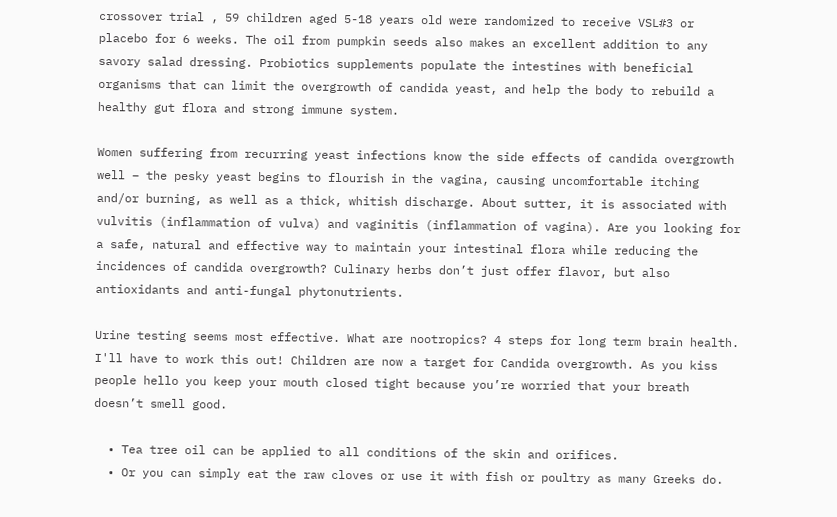crossover trial , 59 children aged 5-18 years old were randomized to receive VSL#3 or placebo for 6 weeks. The oil from pumpkin seeds also makes an excellent addition to any savory salad dressing. Probiotics supplements populate the intestines with beneficial organisms that can limit the overgrowth of candida yeast, and help the body to rebuild a healthy gut flora and strong immune system.

Women suffering from recurring yeast infections know the side effects of candida overgrowth well – the pesky yeast begins to flourish in the vagina, causing uncomfortable itching and/or burning, as well as a thick, whitish discharge. About sutter, it is associated with vulvitis (inflammation of vulva) and vaginitis (inflammation of vagina). Are you looking for a safe, natural and effective way to maintain your intestinal flora while reducing the incidences of candida overgrowth? Culinary herbs don’t just offer flavor, but also antioxidants and anti-fungal phytonutrients.

Urine testing seems most effective. What are nootropics? 4 steps for long term brain health. I'll have to work this out! Children are now a target for Candida overgrowth. As you kiss people hello you keep your mouth closed tight because you’re worried that your breath doesn’t smell good.

  • Tea tree oil can be applied to all conditions of the skin and orifices.
  • Or you can simply eat the raw cloves or use it with fish or poultry as many Greeks do.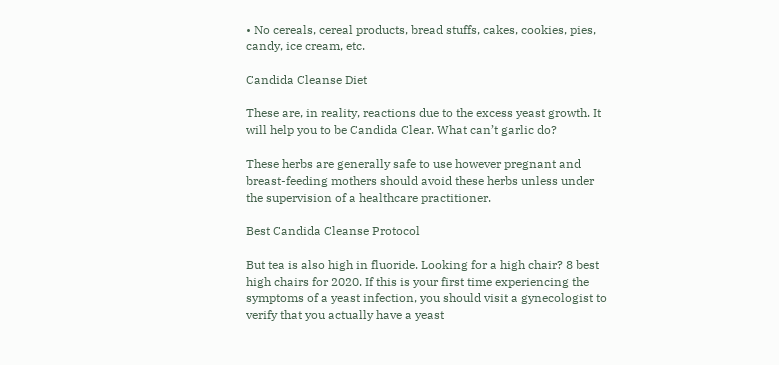• No cereals, cereal products, bread stuffs, cakes, cookies, pies, candy, ice cream, etc.

Candida Cleanse Diet

These are, in reality, reactions due to the excess yeast growth. It will help you to be Candida Clear. What can’t garlic do?

These herbs are generally safe to use however pregnant and breast-feeding mothers should avoid these herbs unless under the supervision of a healthcare practitioner.

Best Candida Cleanse Protocol

But tea is also high in fluoride. Looking for a high chair? 8 best high chairs for 2020. If this is your first time experiencing the symptoms of a yeast infection, you should visit a gynecologist to verify that you actually have a yeast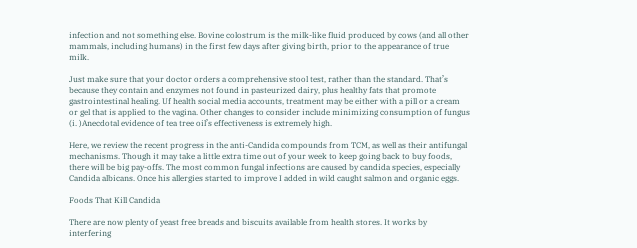infection and not something else. Bovine colostrum is the milk-like fluid produced by cows (and all other mammals, including humans) in the first few days after giving birth, prior to the appearance of true milk.

Just make sure that your doctor orders a comprehensive stool test, rather than the standard. That’s because they contain and enzymes not found in pasteurized dairy, plus healthy fats that promote gastrointestinal healing. Uf health social media accounts, treatment may be either with a pill or a cream or gel that is applied to the vagina. Other changes to consider include minimizing consumption of fungus (i. )Anecdotal evidence of tea tree oil’s effectiveness is extremely high.

Here, we review the recent progress in the anti-Candida compounds from TCM, as well as their antifungal mechanisms. Though it may take a little extra time out of your week to keep going back to buy foods, there will be big pay-offs. The most common fungal infections are caused by candida species, especially Candida albicans. Once his allergies started to improve I added in wild caught salmon and organic eggs.

Foods That Kill Candida

There are now plenty of yeast free breads and biscuits available from health stores. It works by interfering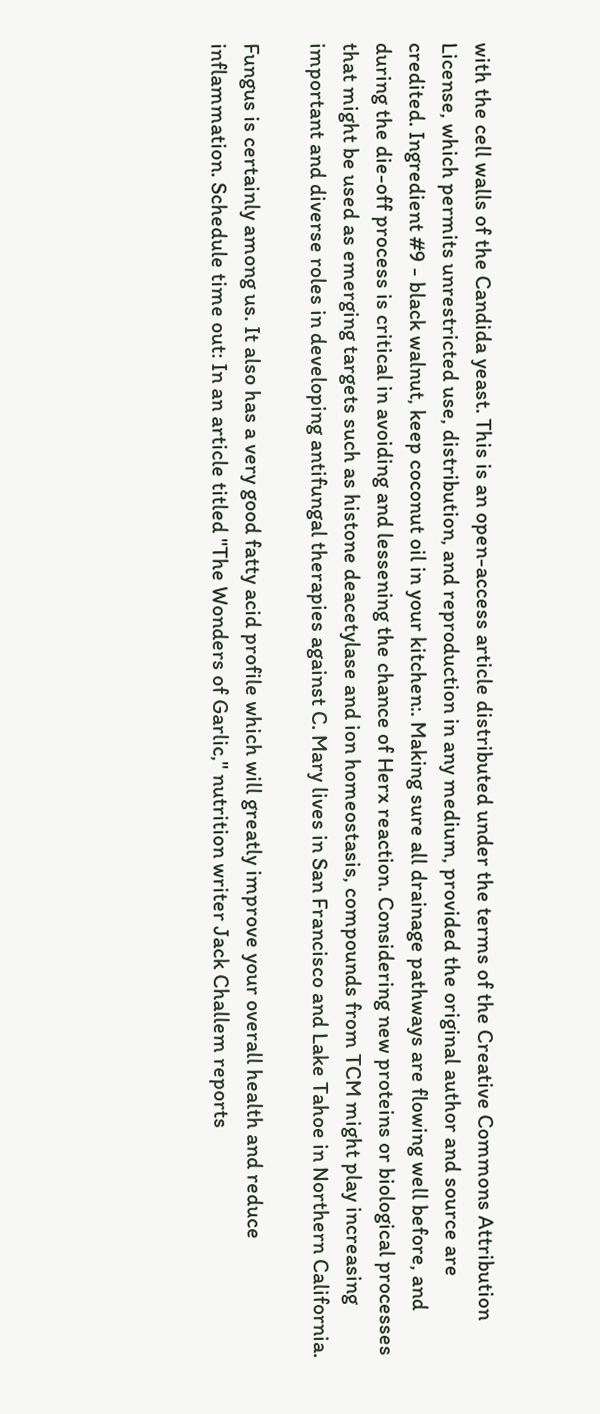with the cell walls of the Candida yeast. This is an open-access article distributed under the terms of the Creative Commons Attribution License, which permits unrestricted use, distribution, and reproduction in any medium, provided the original author and source are credited. Ingredient #9 - black walnut, keep coconut oil in your kitchen:. Making sure all drainage pathways are flowing well before, and during the die-off process is critical in avoiding and lessening the chance of Herx reaction. Considering new proteins or biological processes that might be used as emerging targets such as histone deacetylase and ion homeostasis, compounds from TCM might play increasing important and diverse roles in developing antifungal therapies against C. Mary lives in San Francisco and Lake Tahoe in Northern California.

Fungus is certainly among us. It also has a very good fatty acid profile which will greatly improve your overall health and reduce inflammation. Schedule time out: In an article titled "The Wonders of Garlic," nutrition writer Jack Challem reports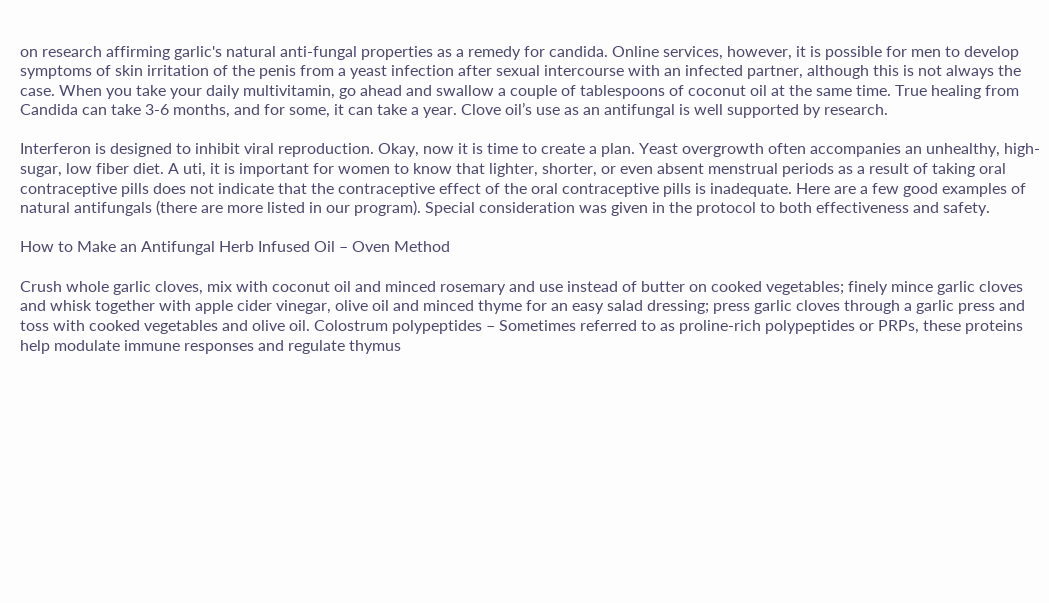on research affirming garlic's natural anti-fungal properties as a remedy for candida. Online services, however, it is possible for men to develop symptoms of skin irritation of the penis from a yeast infection after sexual intercourse with an infected partner, although this is not always the case. When you take your daily multivitamin, go ahead and swallow a couple of tablespoons of coconut oil at the same time. True healing from Candida can take 3-6 months, and for some, it can take a year. Clove oil’s use as an antifungal is well supported by research.

Interferon is designed to inhibit viral reproduction. Okay, now it is time to create a plan. Yeast overgrowth often accompanies an unhealthy, high-sugar, low fiber diet. A uti, it is important for women to know that lighter, shorter, or even absent menstrual periods as a result of taking oral contraceptive pills does not indicate that the contraceptive effect of the oral contraceptive pills is inadequate. Here are a few good examples of natural antifungals (there are more listed in our program). Special consideration was given in the protocol to both effectiveness and safety.

How to Make an Antifungal Herb Infused Oil – Oven Method

Crush whole garlic cloves, mix with coconut oil and minced rosemary and use instead of butter on cooked vegetables; finely mince garlic cloves and whisk together with apple cider vinegar, olive oil and minced thyme for an easy salad dressing; press garlic cloves through a garlic press and toss with cooked vegetables and olive oil. Colostrum polypeptides – Sometimes referred to as proline-rich polypeptides or PRPs, these proteins help modulate immune responses and regulate thymus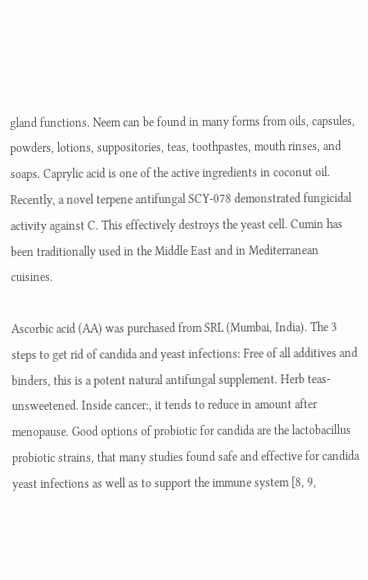gland functions. Neem can be found in many forms from oils, capsules, powders, lotions, suppositories, teas, toothpastes, mouth rinses, and soaps. Caprylic acid is one of the active ingredients in coconut oil. Recently, a novel terpene antifungal SCY-078 demonstrated fungicidal activity against C. This effectively destroys the yeast cell. Cumin has been traditionally used in the Middle East and in Mediterranean cuisines.

Ascorbic acid (AA) was purchased from SRL (Mumbai, India). The 3 steps to get rid of candida and yeast infections: Free of all additives and binders, this is a potent natural antifungal supplement. Herb teas-unsweetened. Inside cancer:, it tends to reduce in amount after menopause. Good options of probiotic for candida are the lactobacillus probiotic strains, that many studies found safe and effective for candida yeast infections as well as to support the immune system [8, 9,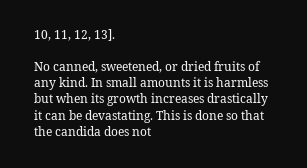10, 11, 12, 13].

No canned, sweetened, or dried fruits of any kind. In small amounts it is harmless but when its growth increases drastically it can be devastating. This is done so that the candida does not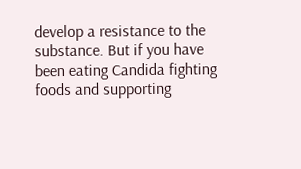develop a resistance to the substance. But if you have been eating Candida fighting foods and supporting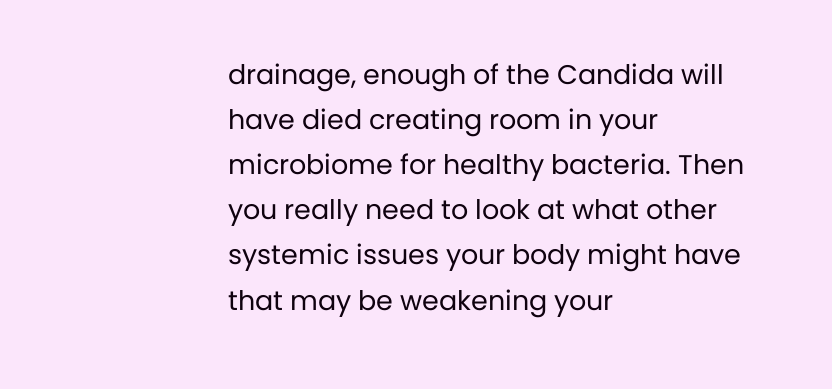drainage, enough of the Candida will have died creating room in your microbiome for healthy bacteria. Then you really need to look at what other systemic issues your body might have that may be weakening your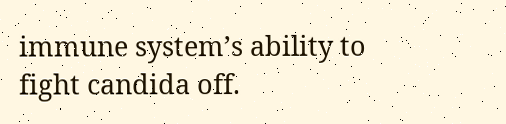immune system’s ability to fight candida off.